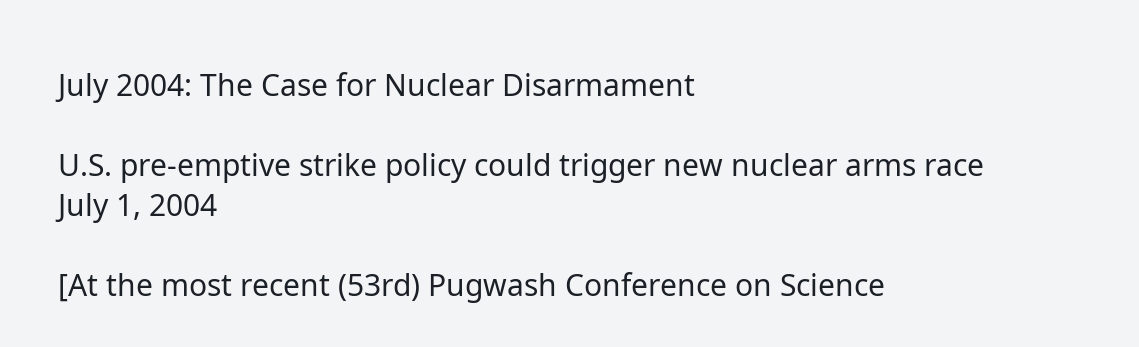July 2004: The Case for Nuclear Disarmament

U.S. pre-emptive strike policy could trigger new nuclear arms race
July 1, 2004

[At the most recent (53rd) Pugwash Conference on Science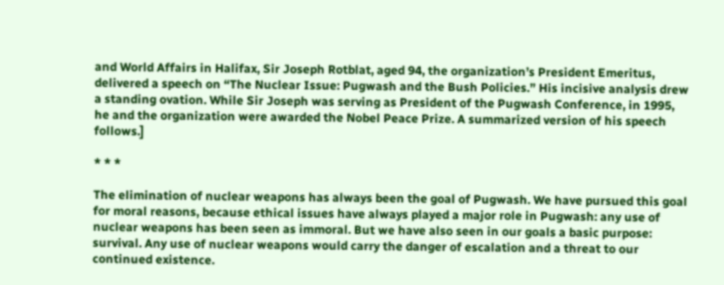and World Affairs in Halifax, Sir Joseph Rotblat, aged 94, the organization’s President Emeritus, delivered a speech on “The Nuclear Issue: Pugwash and the Bush Policies.” His incisive analysis drew a standing ovation. While Sir Joseph was serving as President of the Pugwash Conference, in 1995, he and the organization were awarded the Nobel Peace Prize. A summarized version of his speech follows.]

* * *

The elimination of nuclear weapons has always been the goal of Pugwash. We have pursued this goal for moral reasons, because ethical issues have always played a major role in Pugwash: any use of nuclear weapons has been seen as immoral. But we have also seen in our goals a basic purpose: survival. Any use of nuclear weapons would carry the danger of escalation and a threat to our continued existence.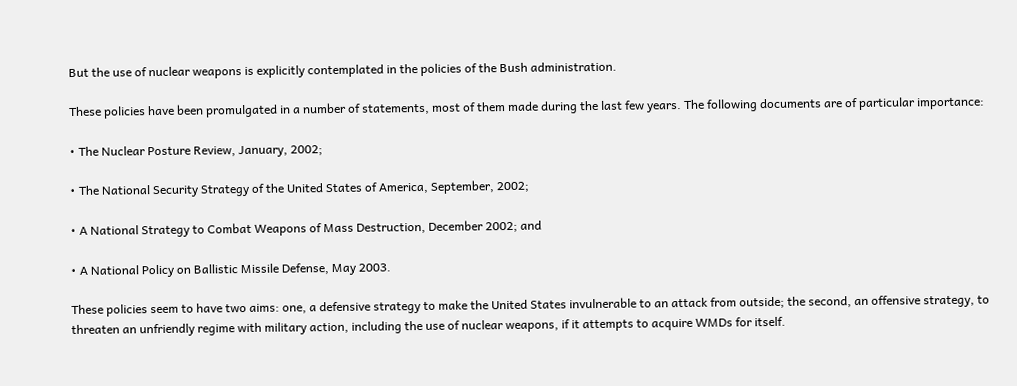But the use of nuclear weapons is explicitly contemplated in the policies of the Bush administration.

These policies have been promulgated in a number of statements, most of them made during the last few years. The following documents are of particular importance:

• The Nuclear Posture Review, January, 2002;

• The National Security Strategy of the United States of America, September, 2002;

• A National Strategy to Combat Weapons of Mass Destruction, December 2002; and

• A National Policy on Ballistic Missile Defense, May 2003.

These policies seem to have two aims: one, a defensive strategy to make the United States invulnerable to an attack from outside; the second, an offensive strategy, to threaten an unfriendly regime with military action, including the use of nuclear weapons, if it attempts to acquire WMDs for itself.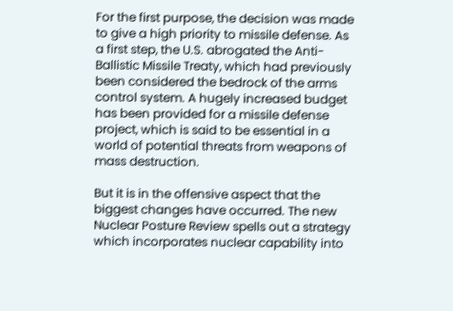For the first purpose, the decision was made to give a high priority to missile defense. As a first step, the U.S. abrogated the Anti-Ballistic Missile Treaty, which had previously been considered the bedrock of the arms control system. A hugely increased budget has been provided for a missile defense project, which is said to be essential in a world of potential threats from weapons of mass destruction.

But it is in the offensive aspect that the biggest changes have occurred. The new Nuclear Posture Review spells out a strategy which incorporates nuclear capability into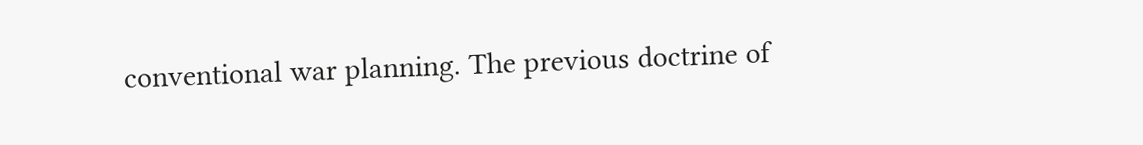conventional war planning. The previous doctrine of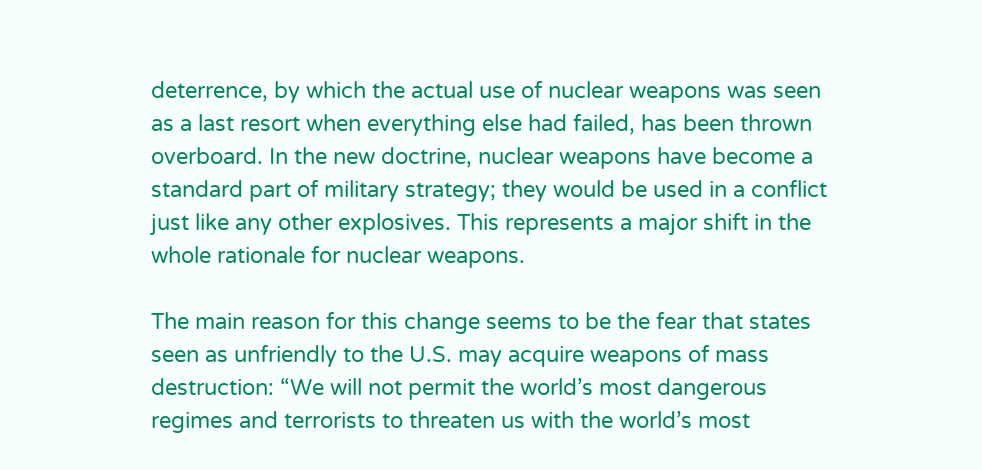deterrence, by which the actual use of nuclear weapons was seen as a last resort when everything else had failed, has been thrown overboard. In the new doctrine, nuclear weapons have become a standard part of military strategy; they would be used in a conflict just like any other explosives. This represents a major shift in the whole rationale for nuclear weapons.

The main reason for this change seems to be the fear that states seen as unfriendly to the U.S. may acquire weapons of mass destruction: “We will not permit the world’s most dangerous regimes and terrorists to threaten us with the world’s most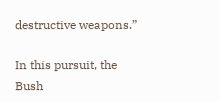destructive weapons.”

In this pursuit, the Bush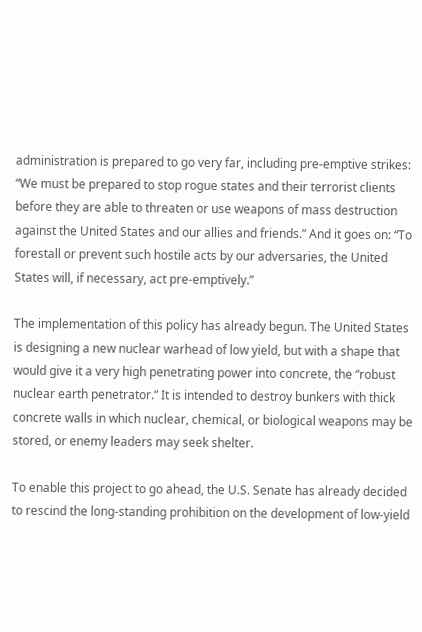administration is prepared to go very far, including pre-emptive strikes: “We must be prepared to stop rogue states and their terrorist clients before they are able to threaten or use weapons of mass destruction against the United States and our allies and friends.” And it goes on: “To forestall or prevent such hostile acts by our adversaries, the United States will, if necessary, act pre-emptively.”

The implementation of this policy has already begun. The United States is designing a new nuclear warhead of low yield, but with a shape that would give it a very high penetrating power into concrete, the “robust nuclear earth penetrator.” It is intended to destroy bunkers with thick concrete walls in which nuclear, chemical, or biological weapons may be stored, or enemy leaders may seek shelter.

To enable this project to go ahead, the U.S. Senate has already decided to rescind the long-standing prohibition on the development of low-yield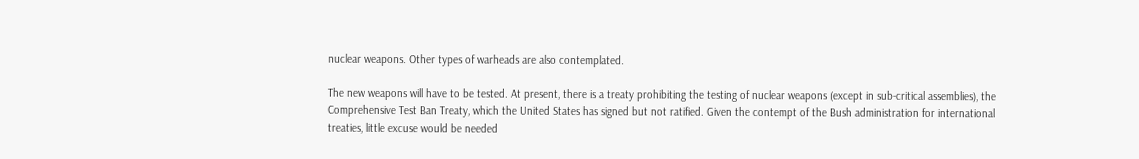nuclear weapons. Other types of warheads are also contemplated.

The new weapons will have to be tested. At present, there is a treaty prohibiting the testing of nuclear weapons (except in sub-critical assemblies), the Comprehensive Test Ban Treaty, which the United States has signed but not ratified. Given the contempt of the Bush administration for international treaties, little excuse would be needed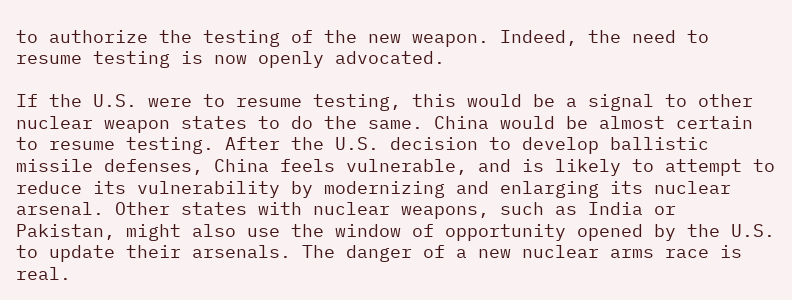to authorize the testing of the new weapon. Indeed, the need to resume testing is now openly advocated.

If the U.S. were to resume testing, this would be a signal to other nuclear weapon states to do the same. China would be almost certain to resume testing. After the U.S. decision to develop ballistic missile defenses, China feels vulnerable, and is likely to attempt to reduce its vulnerability by modernizing and enlarging its nuclear arsenal. Other states with nuclear weapons, such as India or Pakistan, might also use the window of opportunity opened by the U.S. to update their arsenals. The danger of a new nuclear arms race is real.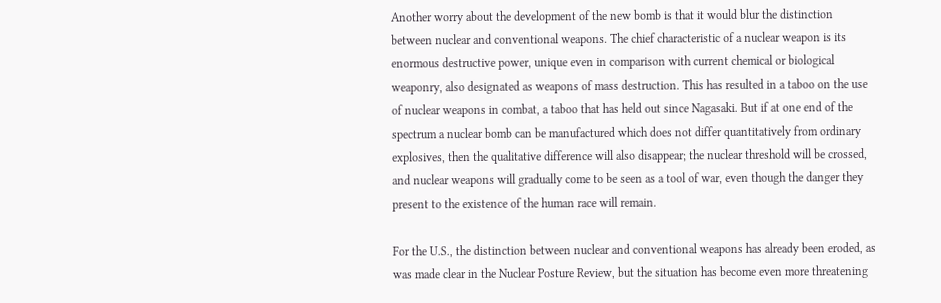Another worry about the development of the new bomb is that it would blur the distinction between nuclear and conventional weapons. The chief characteristic of a nuclear weapon is its enormous destructive power, unique even in comparison with current chemical or biological weaponry, also designated as weapons of mass destruction. This has resulted in a taboo on the use of nuclear weapons in combat, a taboo that has held out since Nagasaki. But if at one end of the spectrum a nuclear bomb can be manufactured which does not differ quantitatively from ordinary explosives, then the qualitative difference will also disappear; the nuclear threshold will be crossed, and nuclear weapons will gradually come to be seen as a tool of war, even though the danger they present to the existence of the human race will remain.

For the U.S., the distinction between nuclear and conventional weapons has already been eroded, as was made clear in the Nuclear Posture Review, but the situation has become even more threatening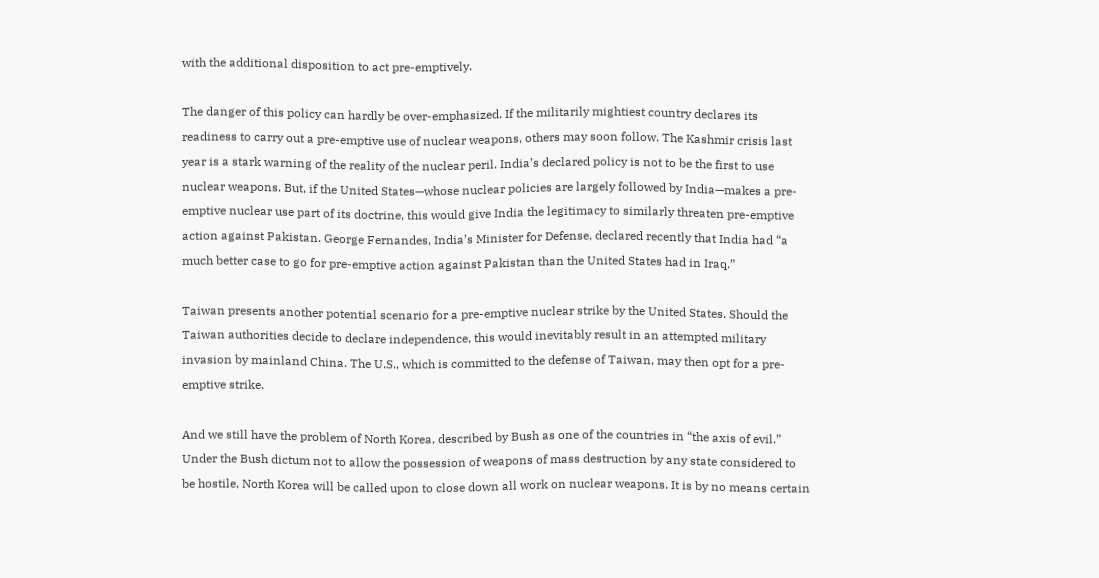with the additional disposition to act pre-emptively.

The danger of this policy can hardly be over-emphasized. If the militarily mightiest country declares its readiness to carry out a pre-emptive use of nuclear weapons, others may soon follow. The Kashmir crisis last year is a stark warning of the reality of the nuclear peril. India’s declared policy is not to be the first to use nuclear weapons. But, if the United States—whose nuclear policies are largely followed by India—makes a pre-emptive nuclear use part of its doctrine, this would give India the legitimacy to similarly threaten pre-emptive action against Pakistan. George Fernandes, India’s Minister for Defense, declared recently that India had “a much better case to go for pre-emptive action against Pakistan than the United States had in Iraq.”

Taiwan presents another potential scenario for a pre-emptive nuclear strike by the United States. Should the Taiwan authorities decide to declare independence, this would inevitably result in an attempted military invasion by mainland China. The U.S., which is committed to the defense of Taiwan, may then opt for a pre-emptive strike.

And we still have the problem of North Korea, described by Bush as one of the countries in “the axis of evil.” Under the Bush dictum not to allow the possession of weapons of mass destruction by any state considered to be hostile, North Korea will be called upon to close down all work on nuclear weapons. It is by no means certain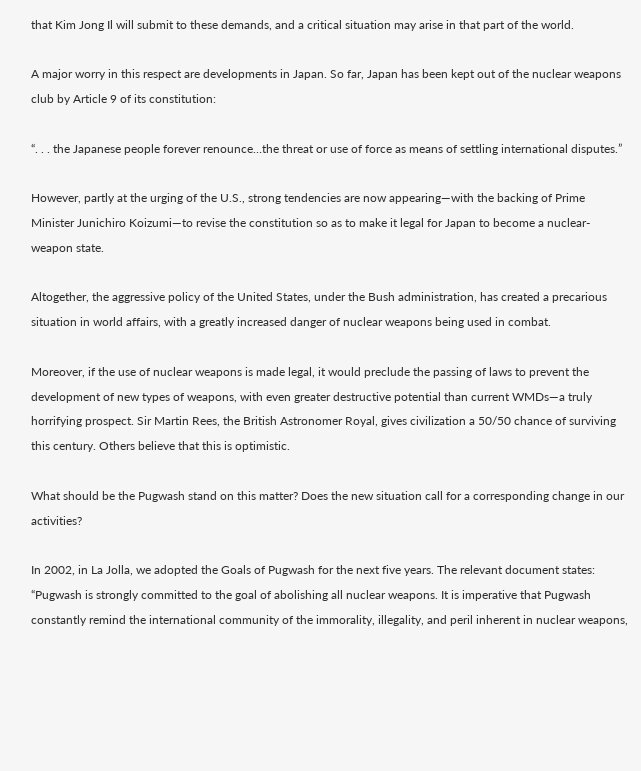that Kim Jong Il will submit to these demands, and a critical situation may arise in that part of the world.

A major worry in this respect are developments in Japan. So far, Japan has been kept out of the nuclear weapons club by Article 9 of its constitution:

“. . . the Japanese people forever renounce…the threat or use of force as means of settling international disputes.”

However, partly at the urging of the U.S., strong tendencies are now appearing—with the backing of Prime Minister Junichiro Koizumi—to revise the constitution so as to make it legal for Japan to become a nuclear-weapon state.

Altogether, the aggressive policy of the United States, under the Bush administration, has created a precarious situation in world affairs, with a greatly increased danger of nuclear weapons being used in combat.

Moreover, if the use of nuclear weapons is made legal, it would preclude the passing of laws to prevent the development of new types of weapons, with even greater destructive potential than current WMDs—a truly horrifying prospect. Sir Martin Rees, the British Astronomer Royal, gives civilization a 50/50 chance of surviving this century. Others believe that this is optimistic.

What should be the Pugwash stand on this matter? Does the new situation call for a corresponding change in our activities?

In 2002, in La Jolla, we adopted the Goals of Pugwash for the next five years. The relevant document states: “Pugwash is strongly committed to the goal of abolishing all nuclear weapons. It is imperative that Pugwash constantly remind the international community of the immorality, illegality, and peril inherent in nuclear weapons,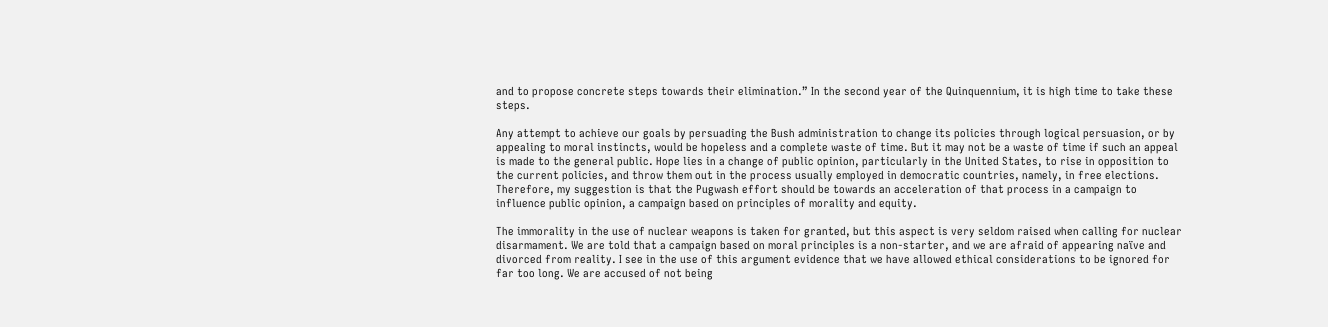and to propose concrete steps towards their elimination.” In the second year of the Quinquennium, it is high time to take these steps.

Any attempt to achieve our goals by persuading the Bush administration to change its policies through logical persuasion, or by appealing to moral instincts, would be hopeless and a complete waste of time. But it may not be a waste of time if such an appeal is made to the general public. Hope lies in a change of public opinion, particularly in the United States, to rise in opposition to the current policies, and throw them out in the process usually employed in democratic countries, namely, in free elections. Therefore, my suggestion is that the Pugwash effort should be towards an acceleration of that process in a campaign to influence public opinion, a campaign based on principles of morality and equity.

The immorality in the use of nuclear weapons is taken for granted, but this aspect is very seldom raised when calling for nuclear disarmament. We are told that a campaign based on moral principles is a non-starter, and we are afraid of appearing naïve and divorced from reality. I see in the use of this argument evidence that we have allowed ethical considerations to be ignored for far too long. We are accused of not being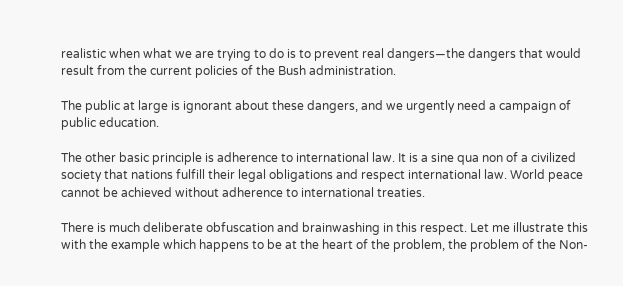realistic when what we are trying to do is to prevent real dangers—the dangers that would result from the current policies of the Bush administration.

The public at large is ignorant about these dangers, and we urgently need a campaign of public education.

The other basic principle is adherence to international law. It is a sine qua non of a civilized society that nations fulfill their legal obligations and respect international law. World peace cannot be achieved without adherence to international treaties.

There is much deliberate obfuscation and brainwashing in this respect. Let me illustrate this with the example which happens to be at the heart of the problem, the problem of the Non-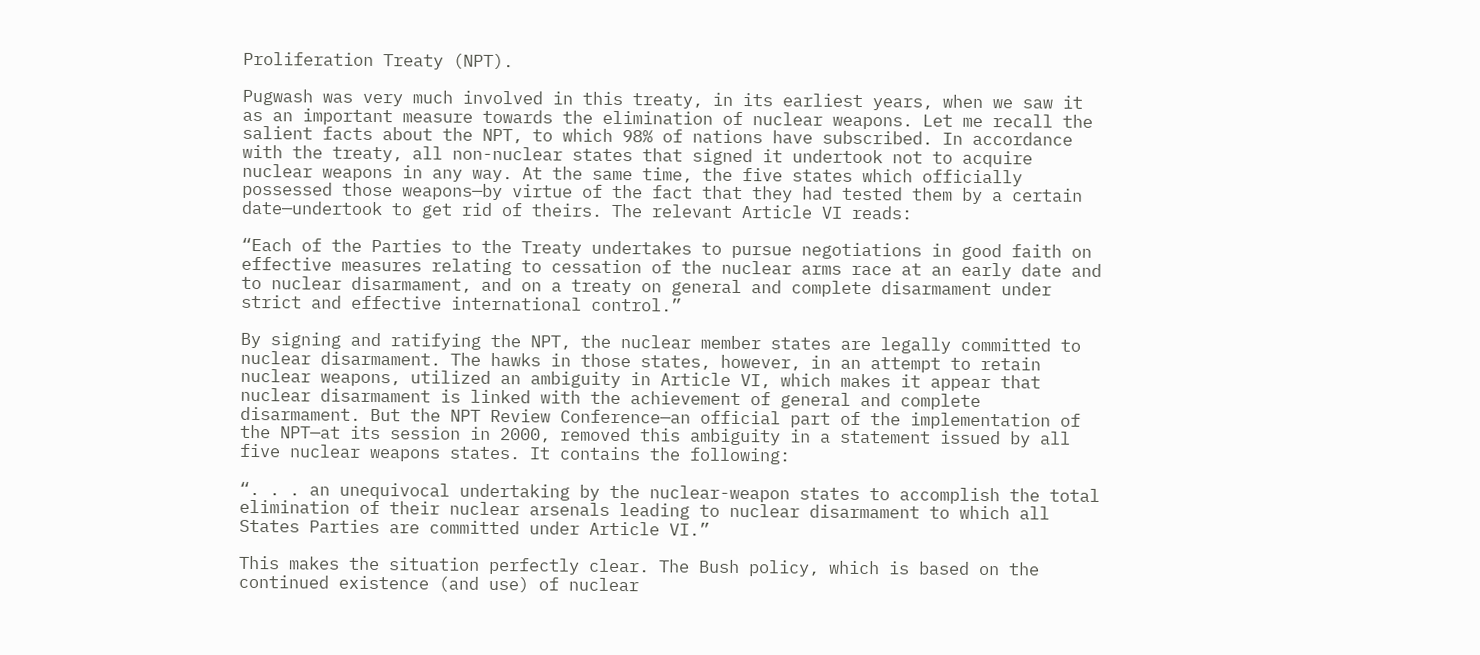Proliferation Treaty (NPT).

Pugwash was very much involved in this treaty, in its earliest years, when we saw it as an important measure towards the elimination of nuclear weapons. Let me recall the salient facts about the NPT, to which 98% of nations have subscribed. In accordance with the treaty, all non-nuclear states that signed it undertook not to acquire nuclear weapons in any way. At the same time, the five states which officially possessed those weapons—by virtue of the fact that they had tested them by a certain date—undertook to get rid of theirs. The relevant Article VI reads:

“Each of the Parties to the Treaty undertakes to pursue negotiations in good faith on effective measures relating to cessation of the nuclear arms race at an early date and to nuclear disarmament, and on a treaty on general and complete disarmament under strict and effective international control.”

By signing and ratifying the NPT, the nuclear member states are legally committed to nuclear disarmament. The hawks in those states, however, in an attempt to retain nuclear weapons, utilized an ambiguity in Article VI, which makes it appear that nuclear disarmament is linked with the achievement of general and complete disarmament. But the NPT Review Conference—an official part of the implementation of the NPT—at its session in 2000, removed this ambiguity in a statement issued by all five nuclear weapons states. It contains the following:

“. . . an unequivocal undertaking by the nuclear-weapon states to accomplish the total elimination of their nuclear arsenals leading to nuclear disarmament to which all States Parties are committed under Article VI.”

This makes the situation perfectly clear. The Bush policy, which is based on the continued existence (and use) of nuclear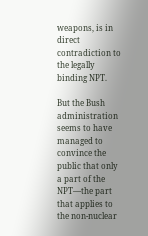weapons, is in direct contradiction to the legally binding NPT.

But the Bush administration seems to have managed to convince the public that only a part of the NPT—the part that applies to the non-nuclear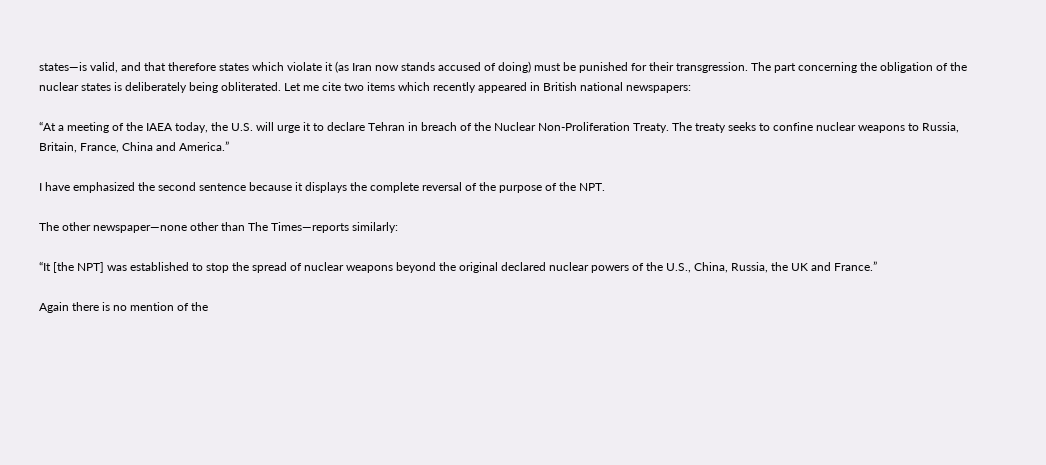states—is valid, and that therefore states which violate it (as Iran now stands accused of doing) must be punished for their transgression. The part concerning the obligation of the nuclear states is deliberately being obliterated. Let me cite two items which recently appeared in British national newspapers:

“At a meeting of the IAEA today, the U.S. will urge it to declare Tehran in breach of the Nuclear Non-Proliferation Treaty. The treaty seeks to confine nuclear weapons to Russia, Britain, France, China and America.”

I have emphasized the second sentence because it displays the complete reversal of the purpose of the NPT.

The other newspaper—none other than The Times—reports similarly:

“It [the NPT] was established to stop the spread of nuclear weapons beyond the original declared nuclear powers of the U.S., China, Russia, the UK and France.”

Again there is no mention of the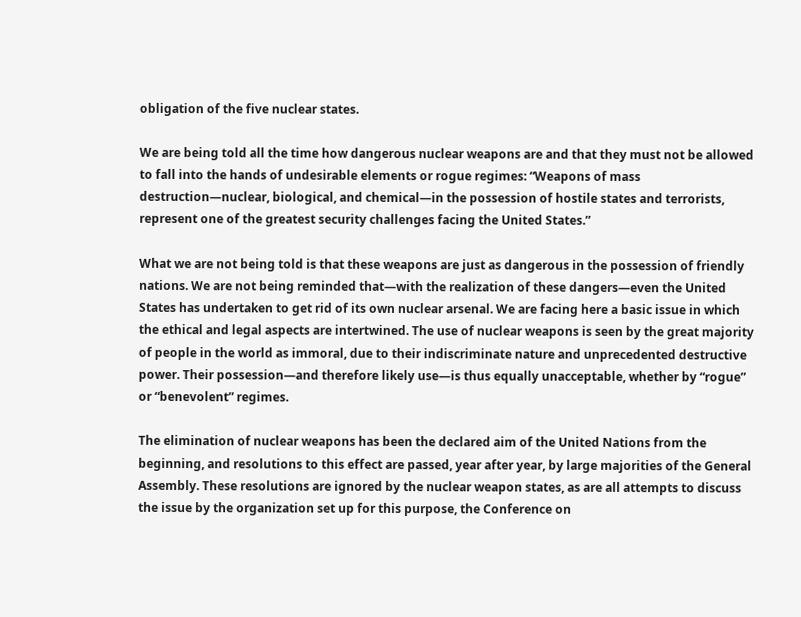obligation of the five nuclear states.

We are being told all the time how dangerous nuclear weapons are and that they must not be allowed to fall into the hands of undesirable elements or rogue regimes: “Weapons of mass destruction—nuclear, biological, and chemical—in the possession of hostile states and terrorists, represent one of the greatest security challenges facing the United States.”

What we are not being told is that these weapons are just as dangerous in the possession of friendly nations. We are not being reminded that—with the realization of these dangers—even the United States has undertaken to get rid of its own nuclear arsenal. We are facing here a basic issue in which the ethical and legal aspects are intertwined. The use of nuclear weapons is seen by the great majority of people in the world as immoral, due to their indiscriminate nature and unprecedented destructive power. Their possession—and therefore likely use—is thus equally unacceptable, whether by “rogue” or “benevolent” regimes.

The elimination of nuclear weapons has been the declared aim of the United Nations from the beginning, and resolutions to this effect are passed, year after year, by large majorities of the General Assembly. These resolutions are ignored by the nuclear weapon states, as are all attempts to discuss the issue by the organization set up for this purpose, the Conference on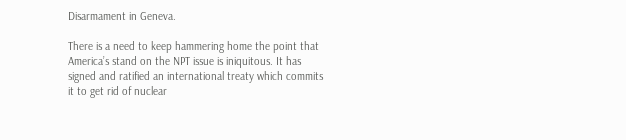Disarmament in Geneva.

There is a need to keep hammering home the point that America’s stand on the NPT issue is iniquitous. It has signed and ratified an international treaty which commits it to get rid of nuclear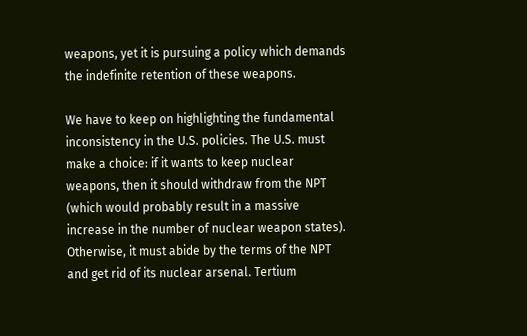weapons, yet it is pursuing a policy which demands the indefinite retention of these weapons.

We have to keep on highlighting the fundamental inconsistency in the U.S. policies. The U.S. must make a choice: if it wants to keep nuclear weapons, then it should withdraw from the NPT (which would probably result in a massive increase in the number of nuclear weapon states). Otherwise, it must abide by the terms of the NPT and get rid of its nuclear arsenal. Tertium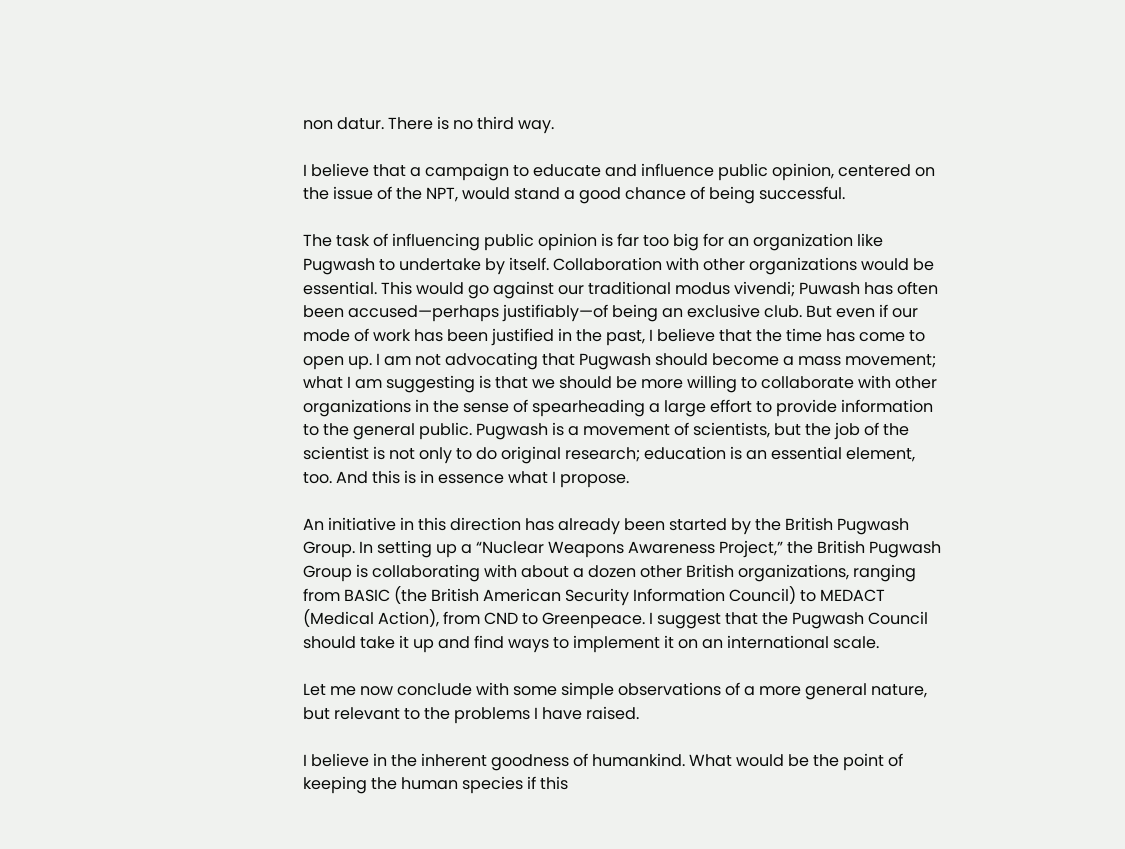non datur. There is no third way.

I believe that a campaign to educate and influence public opinion, centered on the issue of the NPT, would stand a good chance of being successful.

The task of influencing public opinion is far too big for an organization like Pugwash to undertake by itself. Collaboration with other organizations would be essential. This would go against our traditional modus vivendi; Puwash has often been accused—perhaps justifiably—of being an exclusive club. But even if our mode of work has been justified in the past, I believe that the time has come to open up. I am not advocating that Pugwash should become a mass movement; what I am suggesting is that we should be more willing to collaborate with other organizations in the sense of spearheading a large effort to provide information to the general public. Pugwash is a movement of scientists, but the job of the scientist is not only to do original research; education is an essential element, too. And this is in essence what I propose.

An initiative in this direction has already been started by the British Pugwash Group. In setting up a “Nuclear Weapons Awareness Project,” the British Pugwash Group is collaborating with about a dozen other British organizations, ranging from BASIC (the British American Security Information Council) to MEDACT (Medical Action), from CND to Greenpeace. I suggest that the Pugwash Council should take it up and find ways to implement it on an international scale.

Let me now conclude with some simple observations of a more general nature, but relevant to the problems I have raised.

I believe in the inherent goodness of humankind. What would be the point of keeping the human species if this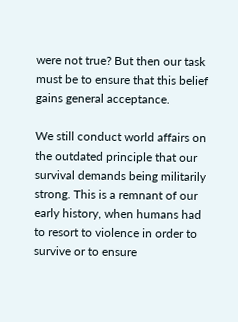were not true? But then our task must be to ensure that this belief gains general acceptance.

We still conduct world affairs on the outdated principle that our survival demands being militarily strong. This is a remnant of our early history, when humans had to resort to violence in order to survive or to ensure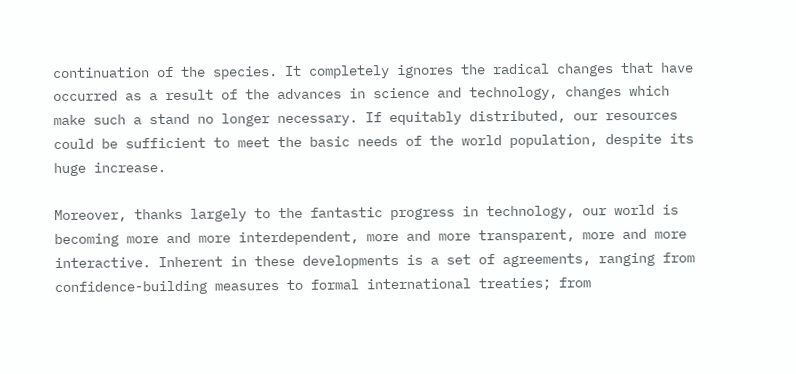continuation of the species. It completely ignores the radical changes that have occurred as a result of the advances in science and technology, changes which make such a stand no longer necessary. If equitably distributed, our resources could be sufficient to meet the basic needs of the world population, despite its huge increase.

Moreover, thanks largely to the fantastic progress in technology, our world is becoming more and more interdependent, more and more transparent, more and more interactive. Inherent in these developments is a set of agreements, ranging from confidence-building measures to formal international treaties; from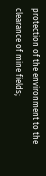protection of the environment to the clearance of mine fields;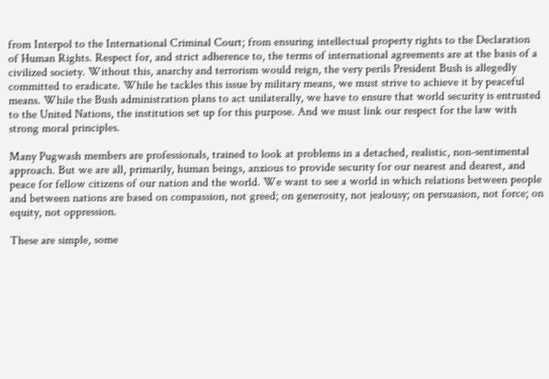from Interpol to the International Criminal Court; from ensuring intellectual property rights to the Declaration of Human Rights. Respect for, and strict adherence to, the terms of international agreements are at the basis of a civilized society. Without this, anarchy and terrorism would reign, the very perils President Bush is allegedly committed to eradicate. While he tackles this issue by military means, we must strive to achieve it by peaceful means. While the Bush administration plans to act unilaterally, we have to ensure that world security is entrusted to the United Nations, the institution set up for this purpose. And we must link our respect for the law with strong moral principles.

Many Pugwash members are professionals, trained to look at problems in a detached, realistic, non-sentimental approach. But we are all, primarily, human beings, anxious to provide security for our nearest and dearest, and peace for fellow citizens of our nation and the world. We want to see a world in which relations between people and between nations are based on compassion, not greed; on generosity, not jealousy; on persuasion, not force; on equity, not oppression.

These are simple, some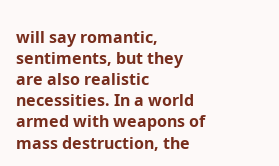will say romantic, sentiments, but they are also realistic necessities. In a world armed with weapons of mass destruction, the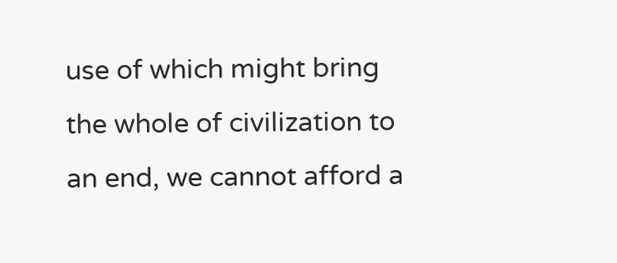use of which might bring the whole of civilization to an end, we cannot afford a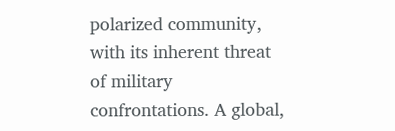polarized community, with its inherent threat of military confrontations. A global,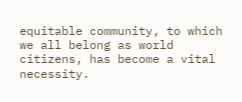equitable community, to which we all belong as world citizens, has become a vital necessity.